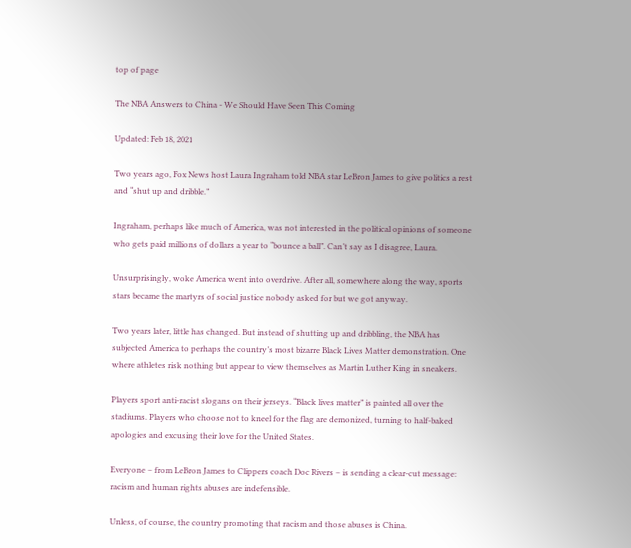top of page

The NBA Answers to China - We Should Have Seen This Coming

Updated: Feb 18, 2021

Two years ago, Fox News host Laura Ingraham told NBA star LeBron James to give politics a rest and “shut up and dribble.”

Ingraham, perhaps like much of America, was not interested in the political opinions of someone who gets paid millions of dollars a year to “bounce a ball”. Can’t say as I disagree, Laura.

Unsurprisingly, woke America went into overdrive. After all, somewhere along the way, sports stars became the martyrs of social justice nobody asked for but we got anyway.

Two years later, little has changed. But instead of shutting up and dribbling, the NBA has subjected America to perhaps the country’s most bizarre Black Lives Matter demonstration. One where athletes risk nothing but appear to view themselves as Martin Luther King in sneakers.

Players sport anti-racist slogans on their jerseys. “Black lives matter” is painted all over the stadiums. Players who choose not to kneel for the flag are demonized, turning to half-baked apologies and excusing their love for the United States.

Everyone – from LeBron James to Clippers coach Doc Rivers – is sending a clear-cut message: racism and human rights abuses are indefensible.

Unless, of course, the country promoting that racism and those abuses is China.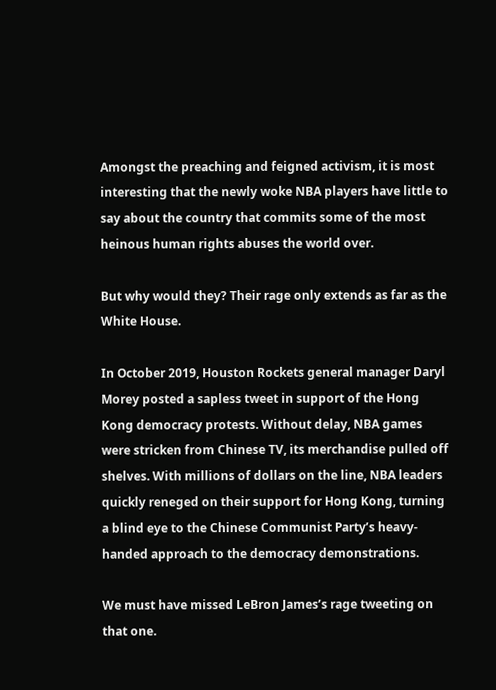Amongst the preaching and feigned activism, it is most interesting that the newly woke NBA players have little to say about the country that commits some of the most heinous human rights abuses the world over.

But why would they? Their rage only extends as far as the White House.

In October 2019, Houston Rockets general manager Daryl Morey posted a sapless tweet in support of the Hong Kong democracy protests. Without delay, NBA games were stricken from Chinese TV, its merchandise pulled off shelves. With millions of dollars on the line, NBA leaders quickly reneged on their support for Hong Kong, turning a blind eye to the Chinese Communist Party’s heavy-handed approach to the democracy demonstrations.

We must have missed LeBron James’s rage tweeting on that one.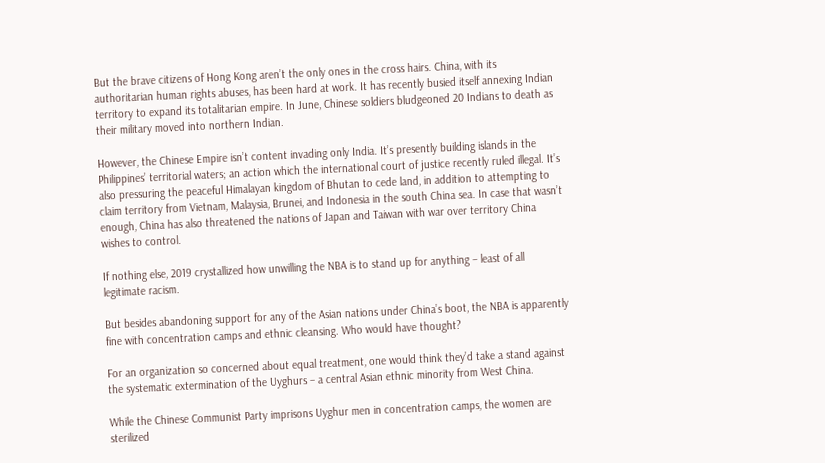But the brave citizens of Hong Kong aren’t the only ones in the cross hairs. China, with its authoritarian human rights abuses, has been hard at work. It has recently busied itself annexing Indian territory to expand its totalitarian empire. In June, Chinese soldiers bludgeoned 20 Indians to death as their military moved into northern Indian.

However, the Chinese Empire isn’t content invading only India. It’s presently building islands in the Philippines’ territorial waters; an action which the international court of justice recently ruled illegal. It’s also pressuring the peaceful Himalayan kingdom of Bhutan to cede land, in addition to attempting to claim territory from Vietnam, Malaysia, Brunei, and Indonesia in the south China sea. In case that wasn’t enough, China has also threatened the nations of Japan and Taiwan with war over territory China wishes to control.

If nothing else, 2019 crystallized how unwilling the NBA is to stand up for anything – least of all legitimate racism.

But besides abandoning support for any of the Asian nations under China’s boot, the NBA is apparently fine with concentration camps and ethnic cleansing. Who would have thought?

For an organization so concerned about equal treatment, one would think they’d take a stand against the systematic extermination of the Uyghurs – a central Asian ethnic minority from West China.

While the Chinese Communist Party imprisons Uyghur men in concentration camps, the women are sterilized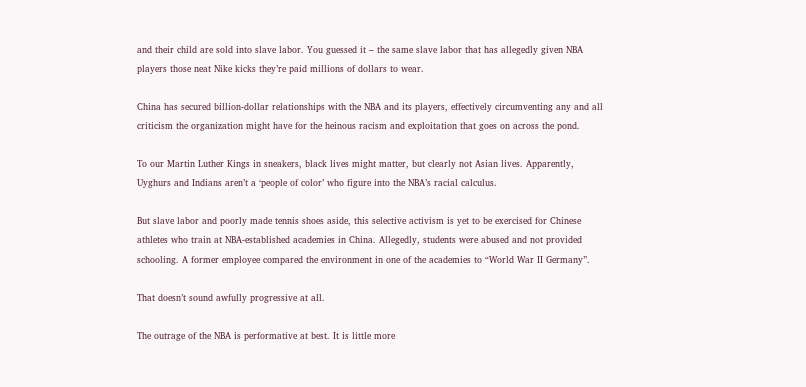and their child are sold into slave labor. You guessed it – the same slave labor that has allegedly given NBA players those neat Nike kicks they’re paid millions of dollars to wear.

China has secured billion-dollar relationships with the NBA and its players, effectively circumventing any and all criticism the organization might have for the heinous racism and exploitation that goes on across the pond.

To our Martin Luther Kings in sneakers, black lives might matter, but clearly not Asian lives. Apparently, Uyghurs and Indians aren’t a ‘people of color’ who figure into the NBA’s racial calculus.

But slave labor and poorly made tennis shoes aside, this selective activism is yet to be exercised for Chinese athletes who train at NBA-established academies in China. Allegedly, students were abused and not provided schooling. A former employee compared the environment in one of the academies to “World War II Germany”.

That doesn’t sound awfully progressive at all.

The outrage of the NBA is performative at best. It is little more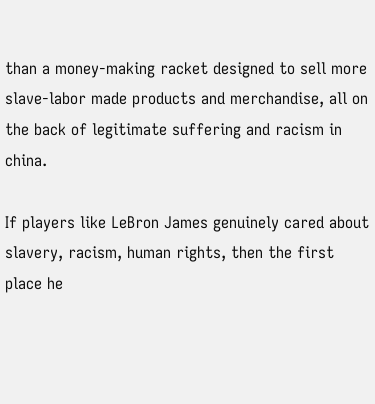than a money-making racket designed to sell more slave-labor made products and merchandise, all on the back of legitimate suffering and racism in china.

If players like LeBron James genuinely cared about slavery, racism, human rights, then the first place he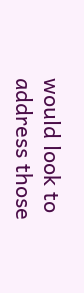would look to address those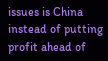issues is China instead of putting profit ahead of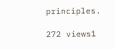principles.

272 views1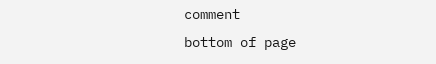comment
bottom of page